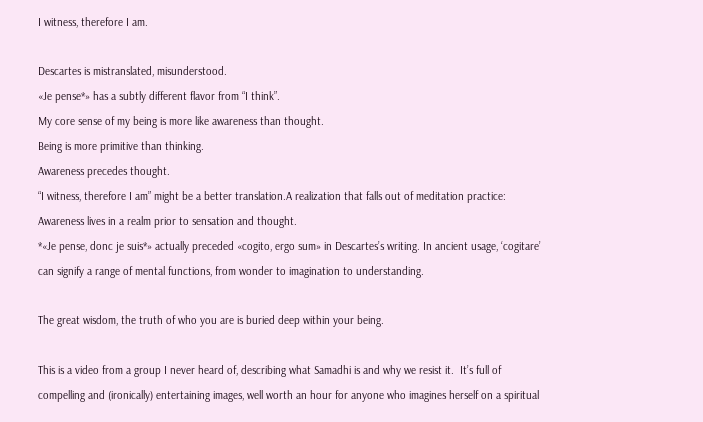I witness, therefore I am.

Descartes is mistranslated, misunderstood.
«Je pense*» has a subtly different flavor from “I think”.
My core sense of my being is more like awareness than thought.
Being is more primitive than thinking.
Awareness precedes thought.
“I witness, therefore I am” might be a better translation.A realization that falls out of meditation practice:
Awareness lives in a realm prior to sensation and thought.
*«Je pense, donc je suis*» actually preceded «cogito, ergo sum» in Descartes’s writing. In ancient usage, ‘cogitare’ can signify a range of mental functions, from wonder to imagination to understanding.

The great wisdom, the truth of who you are is buried deep within your being.

This is a video from a group I never heard of, describing what Samadhi is and why we resist it.  It’s full of compelling and (ironically) entertaining images, well worth an hour for anyone who imagines herself on a spiritual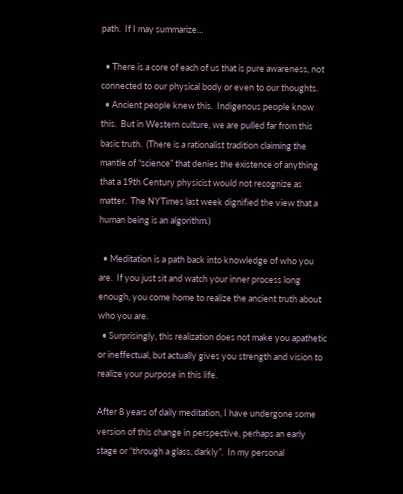path.  If I may summarize…

  • There is a core of each of us that is pure awareness, not connected to our physical body or even to our thoughts.
  • Ancient people knew this.  Indigenous people know this.  But in Western culture, we are pulled far from this basic truth.  (There is a rationalist tradition claiming the mantle of “science” that denies the existence of anything that a 19th Century physicist would not recognize as matter.  The NYTimes last week dignified the view that a human being is an algorithm.)

  • Meditation is a path back into knowledge of who you are.  If you just sit and watch your inner process long enough, you come home to realize the ancient truth about who you are.
  • Surprisingly, this realization does not make you apathetic or ineffectual, but actually gives you strength and vision to realize your purpose in this life.

After 8 years of daily meditation, I have undergone some version of this change in perspective, perhaps an early stage or “through a glass, darkly”.  In my personal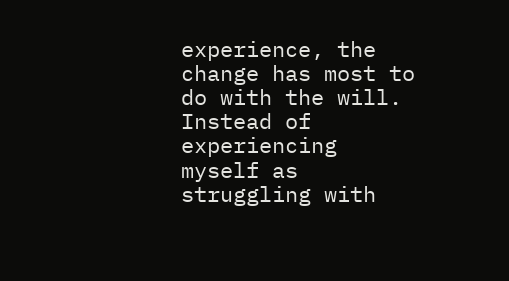experience, the change has most to do with the will.  Instead of experiencing myself as struggling with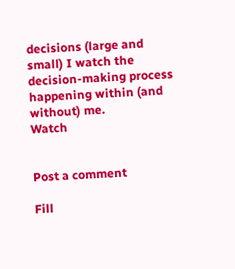decisions (large and small) I watch the decision-making process happening within (and without) me.                                                                     Watch


Post a comment

Fill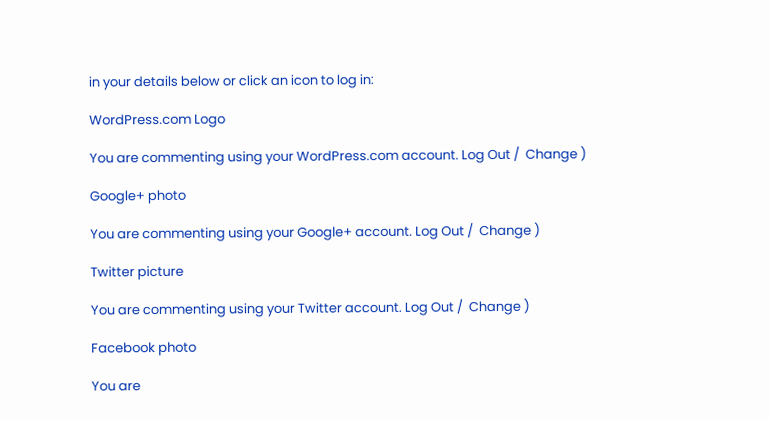in your details below or click an icon to log in:

WordPress.com Logo

You are commenting using your WordPress.com account. Log Out /  Change )

Google+ photo

You are commenting using your Google+ account. Log Out /  Change )

Twitter picture

You are commenting using your Twitter account. Log Out /  Change )

Facebook photo

You are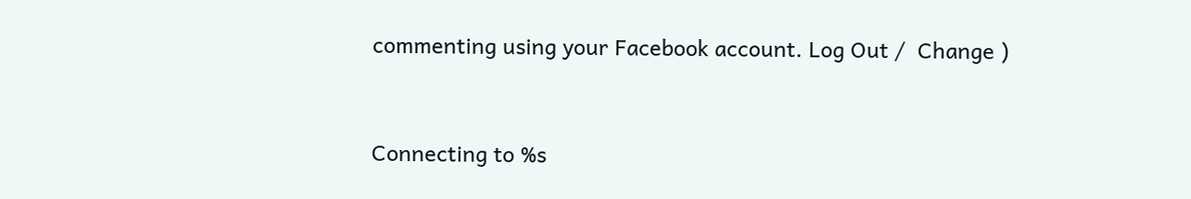commenting using your Facebook account. Log Out /  Change )


Connecting to %s